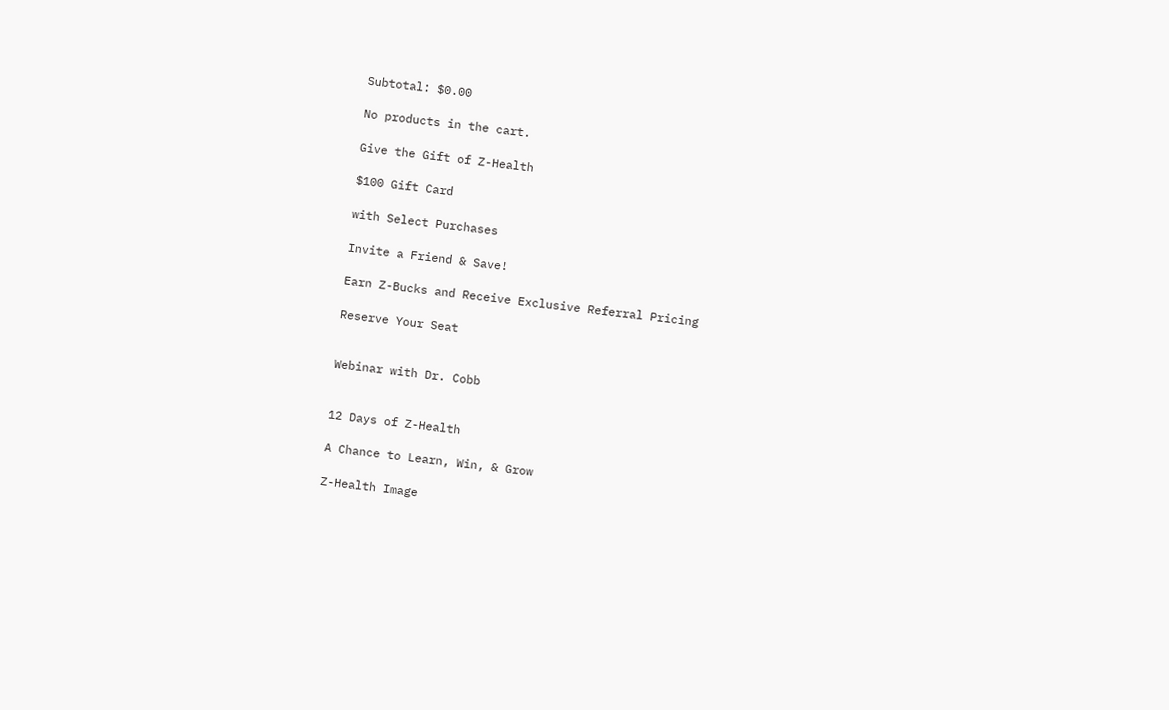Subtotal: $0.00

No products in the cart.

Give the Gift of Z-Health

$100 Gift Card

with Select Purchases

Invite a Friend & Save!

Earn Z-Bucks and Receive Exclusive Referral Pricing

Reserve Your Seat


Webinar with Dr. Cobb


12 Days of Z-Health

A Chance to Learn, Win, & Grow

Z-Health Image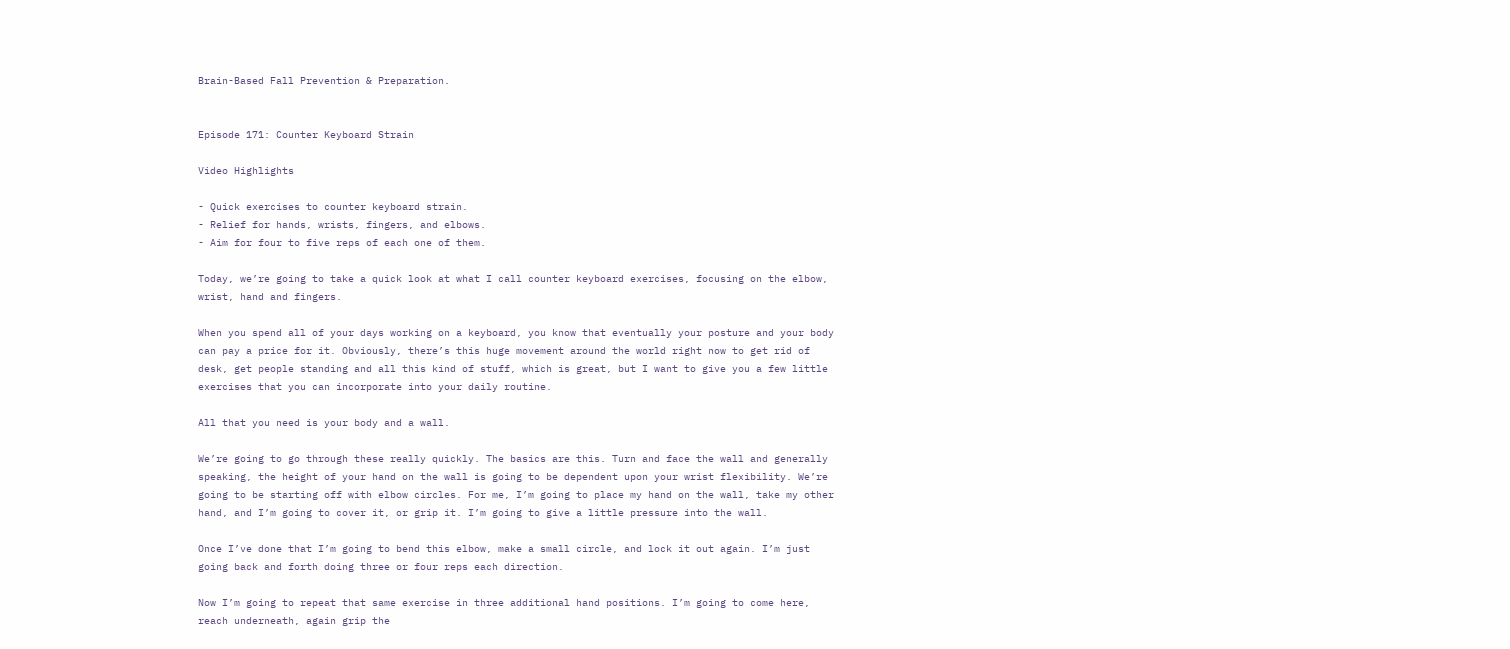Brain-Based Fall Prevention & Preparation.


Episode 171: Counter Keyboard Strain

Video Highlights

- Quick exercises to counter keyboard strain.
- Relief for hands, wrists, fingers, and elbows.
- Aim for four to five reps of each one of them.

Today, we’re going to take a quick look at what I call counter keyboard exercises, focusing on the elbow, wrist, hand and fingers.

When you spend all of your days working on a keyboard, you know that eventually your posture and your body can pay a price for it. Obviously, there’s this huge movement around the world right now to get rid of desk, get people standing and all this kind of stuff, which is great, but I want to give you a few little exercises that you can incorporate into your daily routine.

All that you need is your body and a wall.

We’re going to go through these really quickly. The basics are this. Turn and face the wall and generally speaking, the height of your hand on the wall is going to be dependent upon your wrist flexibility. We’re going to be starting off with elbow circles. For me, I’m going to place my hand on the wall, take my other hand, and I’m going to cover it, or grip it. I’m going to give a little pressure into the wall.

Once I’ve done that I’m going to bend this elbow, make a small circle, and lock it out again. I’m just going back and forth doing three or four reps each direction.

Now I’m going to repeat that same exercise in three additional hand positions. I’m going to come here, reach underneath, again grip the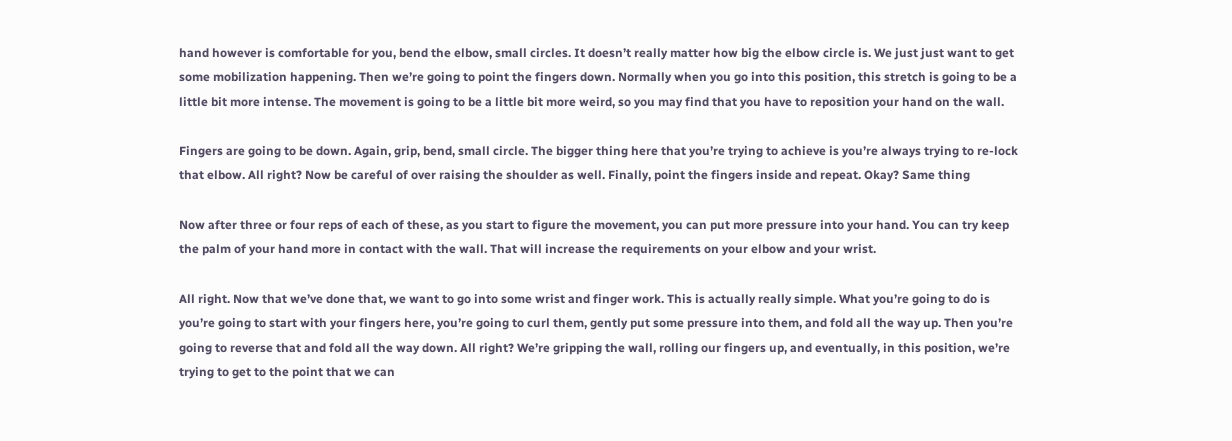hand however is comfortable for you, bend the elbow, small circles. It doesn’t really matter how big the elbow circle is. We just just want to get some mobilization happening. Then we’re going to point the fingers down. Normally when you go into this position, this stretch is going to be a little bit more intense. The movement is going to be a little bit more weird, so you may find that you have to reposition your hand on the wall.

Fingers are going to be down. Again, grip, bend, small circle. The bigger thing here that you’re trying to achieve is you’re always trying to re-lock that elbow. All right? Now be careful of over raising the shoulder as well. Finally, point the fingers inside and repeat. Okay? Same thing

Now after three or four reps of each of these, as you start to figure the movement, you can put more pressure into your hand. You can try keep the palm of your hand more in contact with the wall. That will increase the requirements on your elbow and your wrist.

All right. Now that we’ve done that, we want to go into some wrist and finger work. This is actually really simple. What you’re going to do is you’re going to start with your fingers here, you’re going to curl them, gently put some pressure into them, and fold all the way up. Then you’re going to reverse that and fold all the way down. All right? We’re gripping the wall, rolling our fingers up, and eventually, in this position, we’re trying to get to the point that we can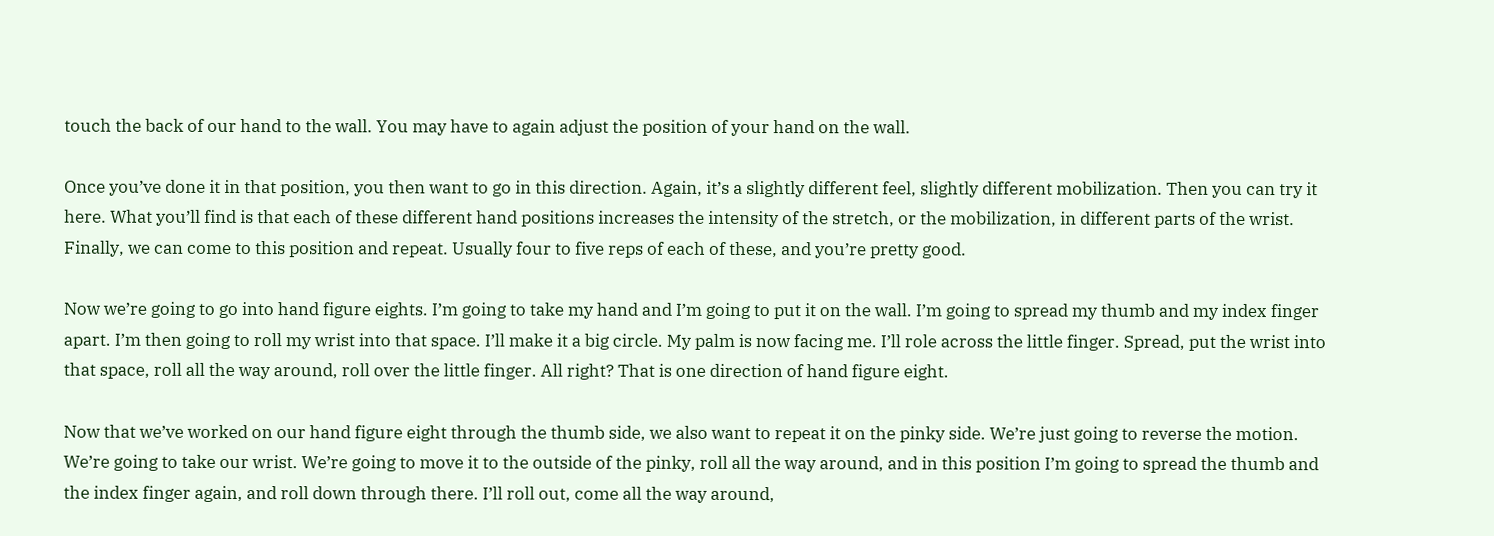touch the back of our hand to the wall. You may have to again adjust the position of your hand on the wall.

Once you’ve done it in that position, you then want to go in this direction. Again, it’s a slightly different feel, slightly different mobilization. Then you can try it here. What you’ll find is that each of these different hand positions increases the intensity of the stretch, or the mobilization, in different parts of the wrist. Finally, we can come to this position and repeat. Usually four to five reps of each of these, and you’re pretty good.

Now we’re going to go into hand figure eights. I’m going to take my hand and I’m going to put it on the wall. I’m going to spread my thumb and my index finger apart. I’m then going to roll my wrist into that space. I’ll make it a big circle. My palm is now facing me. I’ll role across the little finger. Spread, put the wrist into that space, roll all the way around, roll over the little finger. All right? That is one direction of hand figure eight.

Now that we’ve worked on our hand figure eight through the thumb side, we also want to repeat it on the pinky side. We’re just going to reverse the motion. We’re going to take our wrist. We’re going to move it to the outside of the pinky, roll all the way around, and in this position I’m going to spread the thumb and the index finger again, and roll down through there. I’ll roll out, come all the way around,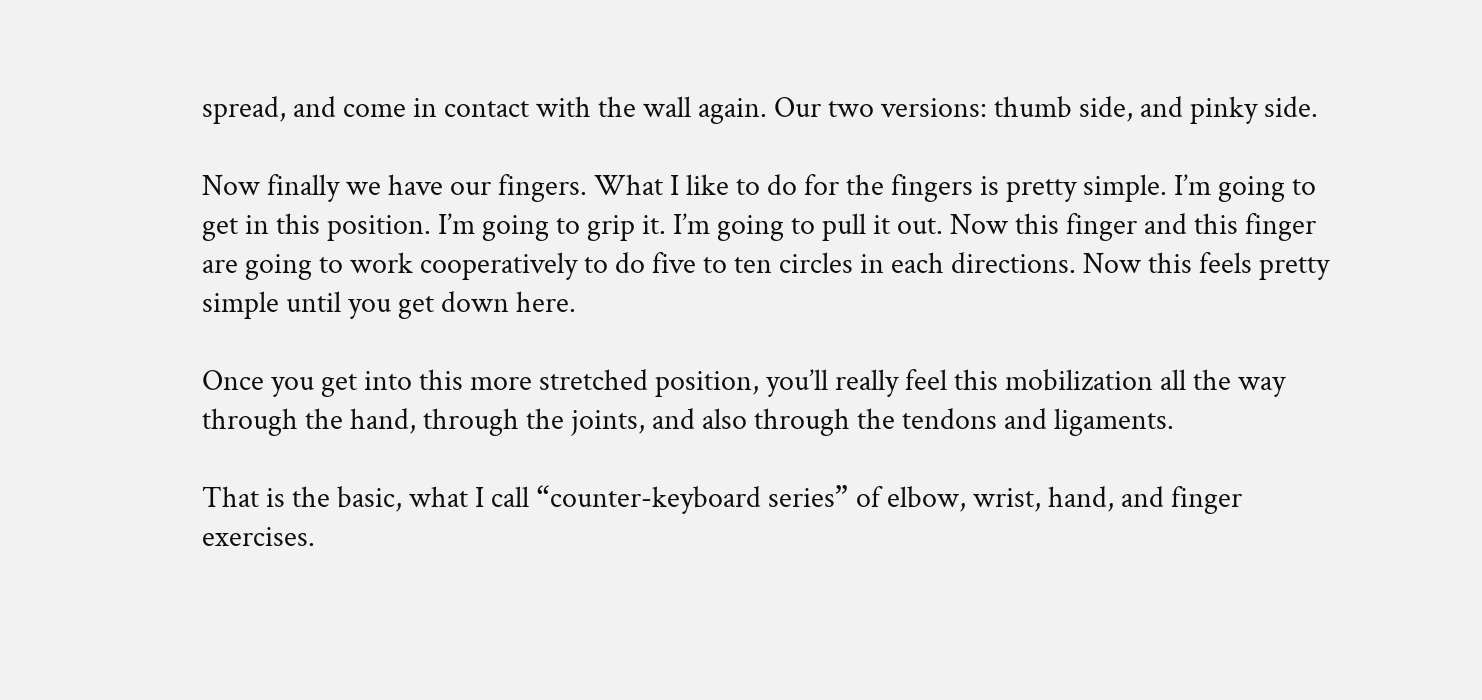spread, and come in contact with the wall again. Our two versions: thumb side, and pinky side.

Now finally we have our fingers. What I like to do for the fingers is pretty simple. I’m going to get in this position. I’m going to grip it. I’m going to pull it out. Now this finger and this finger are going to work cooperatively to do five to ten circles in each directions. Now this feels pretty simple until you get down here.

Once you get into this more stretched position, you’ll really feel this mobilization all the way through the hand, through the joints, and also through the tendons and ligaments.

That is the basic, what I call “counter-keyboard series” of elbow, wrist, hand, and finger exercises.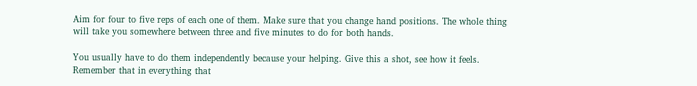Aim for four to five reps of each one of them. Make sure that you change hand positions. The whole thing will take you somewhere between three and five minutes to do for both hands.

You usually have to do them independently because your helping. Give this a shot, see how it feels. Remember that in everything that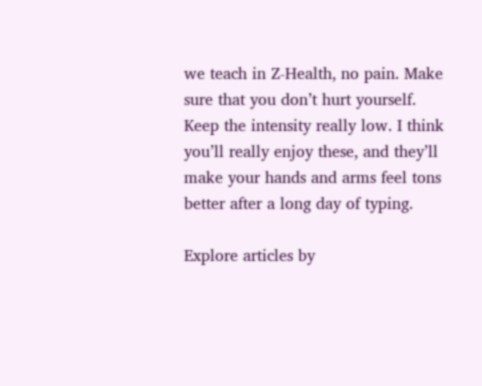we teach in Z-Health, no pain. Make sure that you don’t hurt yourself. Keep the intensity really low. I think you’ll really enjoy these, and they’ll make your hands and arms feel tons better after a long day of typing.

Explore articles by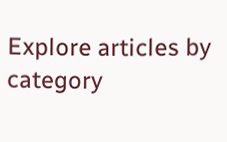Explore articles by category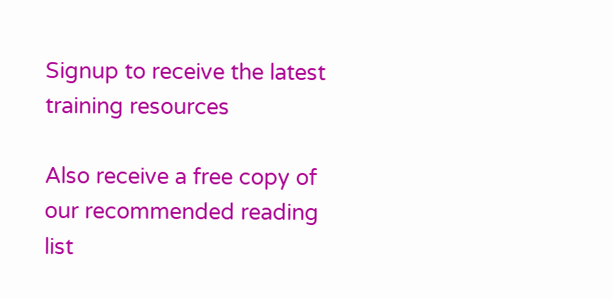Signup to receive the latest training resources

Also receive a free copy of our recommended reading list